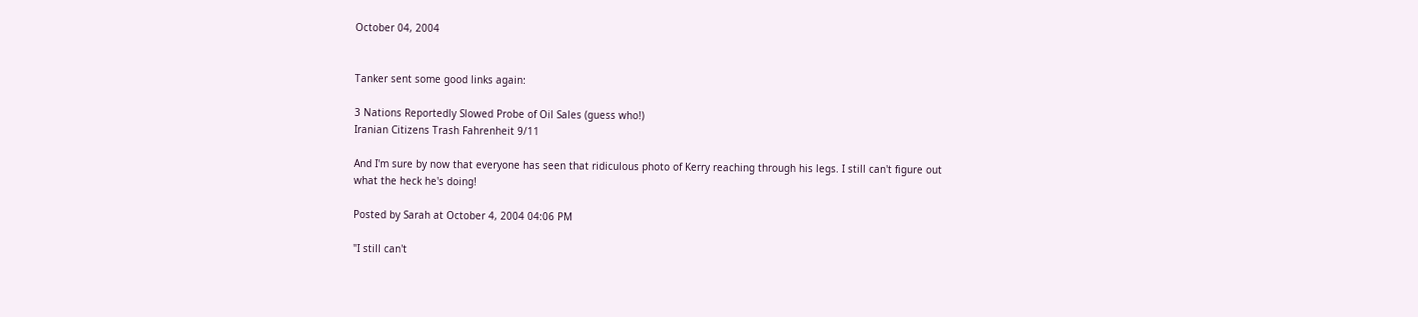October 04, 2004


Tanker sent some good links again:

3 Nations Reportedly Slowed Probe of Oil Sales (guess who!)
Iranian Citizens Trash Fahrenheit 9/11

And I'm sure by now that everyone has seen that ridiculous photo of Kerry reaching through his legs. I still can't figure out what the heck he's doing!

Posted by Sarah at October 4, 2004 04:06 PM

"I still can't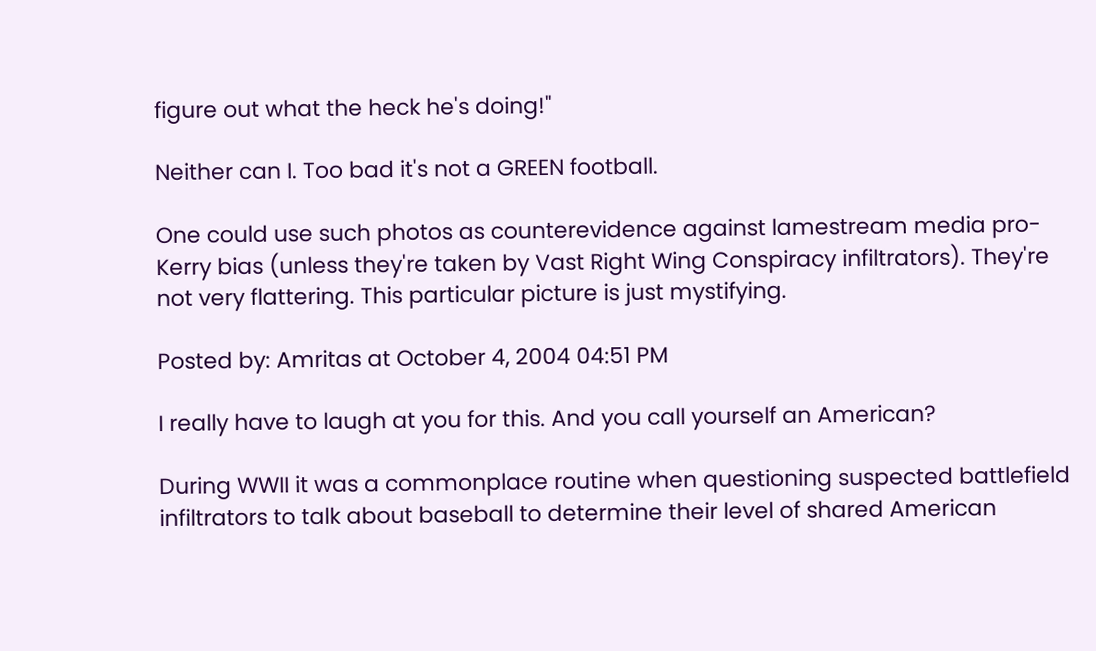figure out what the heck he's doing!"

Neither can I. Too bad it's not a GREEN football.

One could use such photos as counterevidence against lamestream media pro-Kerry bias (unless they're taken by Vast Right Wing Conspiracy infiltrators). They're not very flattering. This particular picture is just mystifying.

Posted by: Amritas at October 4, 2004 04:51 PM

I really have to laugh at you for this. And you call yourself an American?

During WWII it was a commonplace routine when questioning suspected battlefield infiltrators to talk about baseball to determine their level of shared American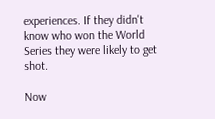experiences. If they didn't know who won the World Series they were likely to get shot.

Now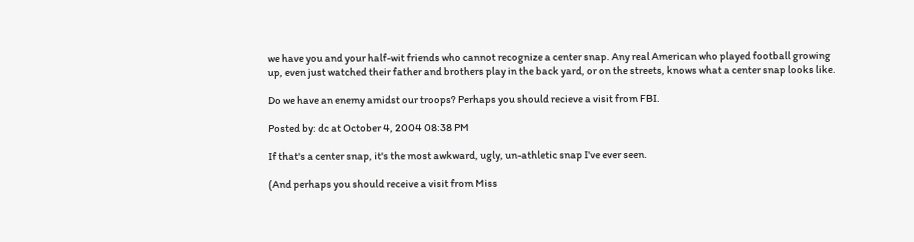we have you and your half-wit friends who cannot recognize a center snap. Any real American who played football growing up, even just watched their father and brothers play in the back yard, or on the streets, knows what a center snap looks like.

Do we have an enemy amidst our troops? Perhaps you should recieve a visit from FBI.

Posted by: dc at October 4, 2004 08:38 PM

If that's a center snap, it's the most awkward, ugly, un-athletic snap I've ever seen.

(And perhaps you should receive a visit from Miss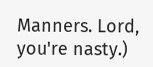Manners. Lord, you're nasty.)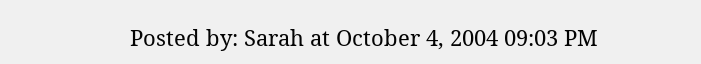Posted by: Sarah at October 4, 2004 09:03 PM